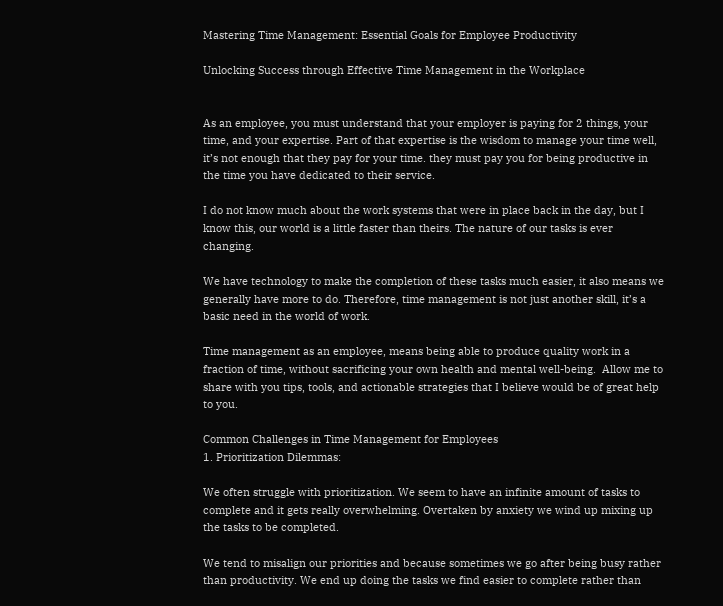Mastering Time Management: Essential Goals for Employee Productivity

Unlocking Success through Effective Time Management in the Workplace


As an employee, you must understand that your employer is paying for 2 things, your time, and your expertise. Part of that expertise is the wisdom to manage your time well, it’s not enough that they pay for your time. they must pay you for being productive in the time you have dedicated to their service.

I do not know much about the work systems that were in place back in the day, but I know this, our world is a little faster than theirs. The nature of our tasks is ever changing.

We have technology to make the completion of these tasks much easier, it also means we generally have more to do. Therefore, time management is not just another skill, it’s a basic need in the world of work.

Time management as an employee, means being able to produce quality work in a fraction of time, without sacrificing your own health and mental well-being.  Allow me to share with you tips, tools, and actionable strategies that I believe would be of great help to you.

Common Challenges in Time Management for Employees
1. Prioritization Dilemmas:

We often struggle with prioritization. We seem to have an infinite amount of tasks to complete and it gets really overwhelming. Overtaken by anxiety we wind up mixing up the tasks to be completed.

We tend to misalign our priorities and because sometimes we go after being busy rather than productivity. We end up doing the tasks we find easier to complete rather than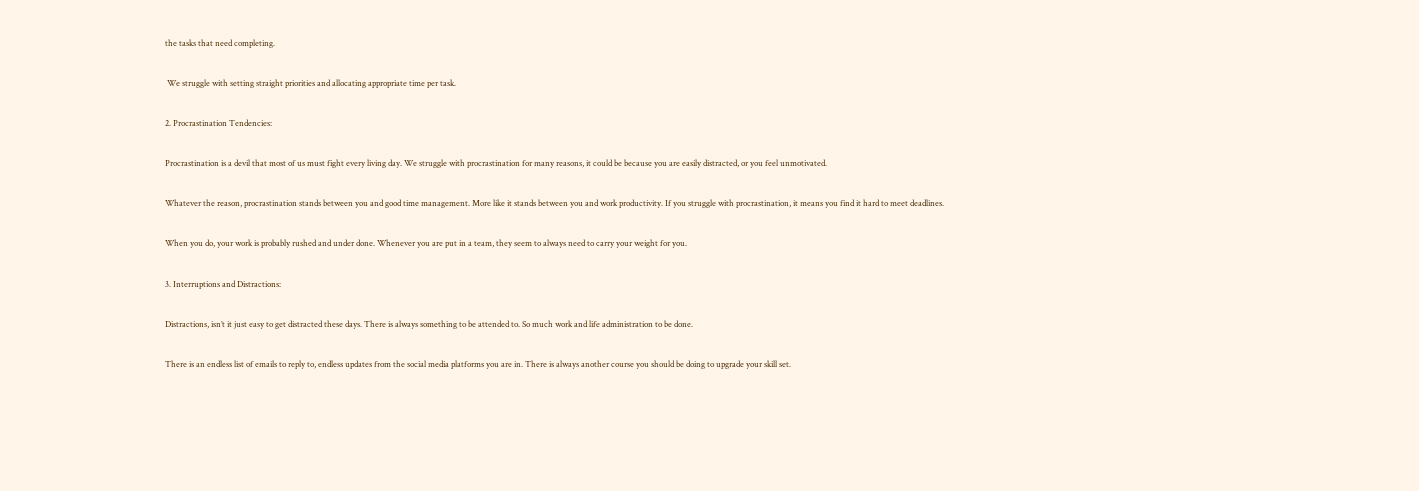the tasks that need completing.

 We struggle with setting straight priorities and allocating appropriate time per task.

2. Procrastination Tendencies:

Procrastination is a devil that most of us must fight every living day. We struggle with procrastination for many reasons, it could be because you are easily distracted, or you feel unmotivated.

Whatever the reason, procrastination stands between you and good time management. More like it stands between you and work productivity. If you struggle with procrastination, it means you find it hard to meet deadlines.

When you do, your work is probably rushed and under done. Whenever you are put in a team, they seem to always need to carry your weight for you.

3. Interruptions and Distractions:

Distractions, isn’t it just easy to get distracted these days. There is always something to be attended to. So much work and life administration to be done.

There is an endless list of emails to reply to, endless updates from the social media platforms you are in. There is always another course you should be doing to upgrade your skill set.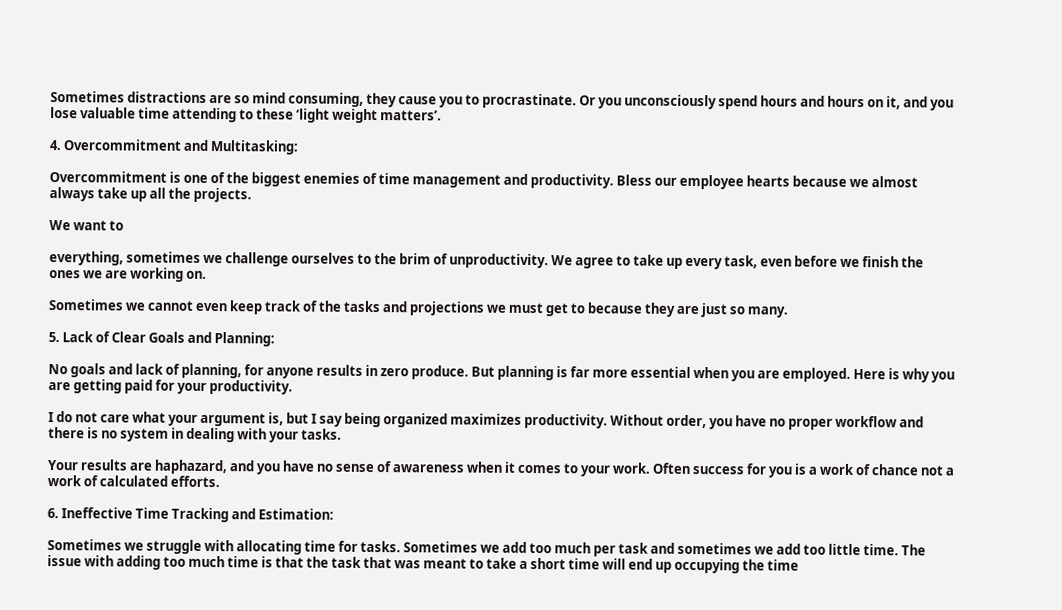Sometimes distractions are so mind consuming, they cause you to procrastinate. Or you unconsciously spend hours and hours on it, and you lose valuable time attending to these ‘light weight matters’.

4. Overcommitment and Multitasking:

Overcommitment is one of the biggest enemies of time management and productivity. Bless our employee hearts because we almost always take up all the projects.

We want to

everything, sometimes we challenge ourselves to the brim of unproductivity. We agree to take up every task, even before we finish the ones we are working on.

Sometimes we cannot even keep track of the tasks and projections we must get to because they are just so many.

5. Lack of Clear Goals and Planning:

No goals and lack of planning, for anyone results in zero produce. But planning is far more essential when you are employed. Here is why you are getting paid for your productivity.

I do not care what your argument is, but I say being organized maximizes productivity. Without order, you have no proper workflow and there is no system in dealing with your tasks.

Your results are haphazard, and you have no sense of awareness when it comes to your work. Often success for you is a work of chance not a work of calculated efforts.

6. Ineffective Time Tracking and Estimation:

Sometimes we struggle with allocating time for tasks. Sometimes we add too much per task and sometimes we add too little time. The issue with adding too much time is that the task that was meant to take a short time will end up occupying the time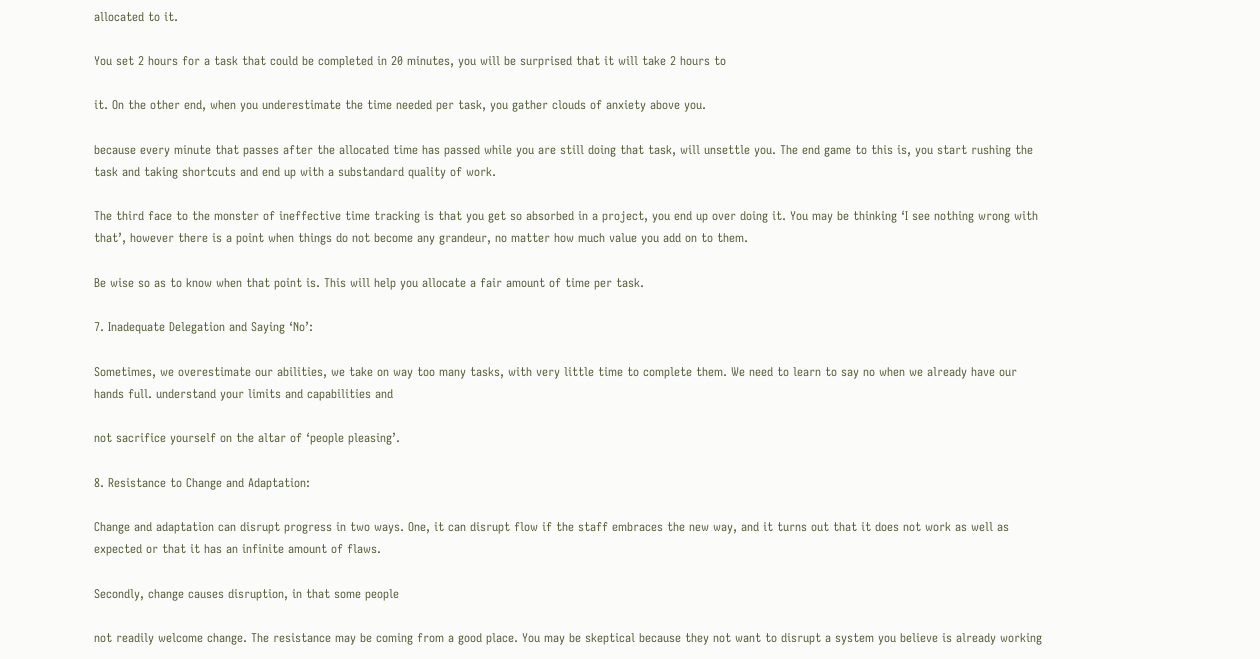allocated to it.

You set 2 hours for a task that could be completed in 20 minutes, you will be surprised that it will take 2 hours to

it. On the other end, when you underestimate the time needed per task, you gather clouds of anxiety above you.

because every minute that passes after the allocated time has passed while you are still doing that task, will unsettle you. The end game to this is, you start rushing the task and taking shortcuts and end up with a substandard quality of work.

The third face to the monster of ineffective time tracking is that you get so absorbed in a project, you end up over doing it. You may be thinking ‘I see nothing wrong with that’, however there is a point when things do not become any grandeur, no matter how much value you add on to them.

Be wise so as to know when that point is. This will help you allocate a fair amount of time per task.

7. Inadequate Delegation and Saying ‘No’:

Sometimes, we overestimate our abilities, we take on way too many tasks, with very little time to complete them. We need to learn to say no when we already have our hands full. understand your limits and capabilities and

not sacrifice yourself on the altar of ‘people pleasing’.

8. Resistance to Change and Adaptation:

Change and adaptation can disrupt progress in two ways. One, it can disrupt flow if the staff embraces the new way, and it turns out that it does not work as well as expected or that it has an infinite amount of flaws.

Secondly, change causes disruption, in that some people

not readily welcome change. The resistance may be coming from a good place. You may be skeptical because they not want to disrupt a system you believe is already working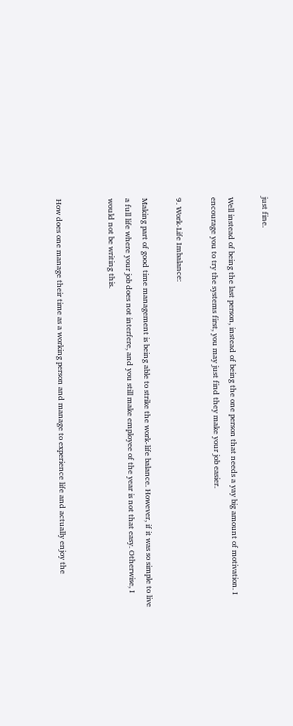just fine.

Well instead of being the last person, instead of being the one person that needs a yay big amount of motivation. I encourage you to try the systems first, you may just find they make your job easier.

9. Work-Life Imbalance:

Making part of good time management is being able to strike the work-life balance. However, if it was so simple to live a full life where your job does not interfere, and you still make employee of the year is not that easy. Otherwise, I would not be writing this.


How does one manage their time as a working person and manage to experience life and actually enjoy the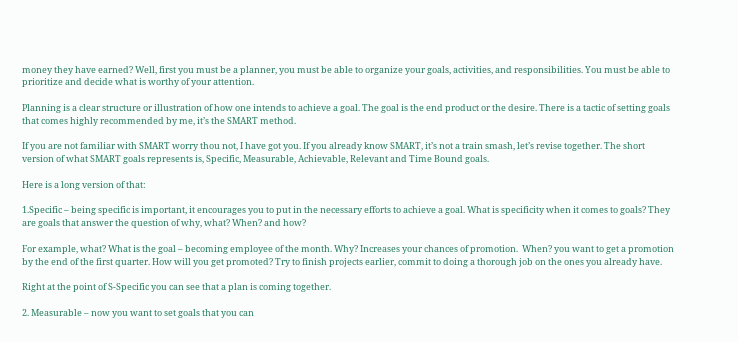money they have earned? Well, first you must be a planner, you must be able to organize your goals, activities, and responsibilities. You must be able to prioritize and decide what is worthy of your attention.

Planning is a clear structure or illustration of how one intends to achieve a goal. The goal is the end product or the desire. There is a tactic of setting goals that comes highly recommended by me, it’s the SMART method.

If you are not familiar with SMART worry thou not, I have got you. If you already know SMART, it’s not a train smash, let’s revise together. The short version of what SMART goals represents is, Specific, Measurable, Achievable, Relevant and Time Bound goals.

Here is a long version of that:

1.Specific – being specific is important, it encourages you to put in the necessary efforts to achieve a goal. What is specificity when it comes to goals? They are goals that answer the question of why, what? When? and how?

For example, what? What is the goal – becoming employee of the month. Why? Increases your chances of promotion.  When? you want to get a promotion by the end of the first quarter. How will you get promoted? Try to finish projects earlier, commit to doing a thorough job on the ones you already have.

Right at the point of S-Specific you can see that a plan is coming together.

2. Measurable – now you want to set goals that you can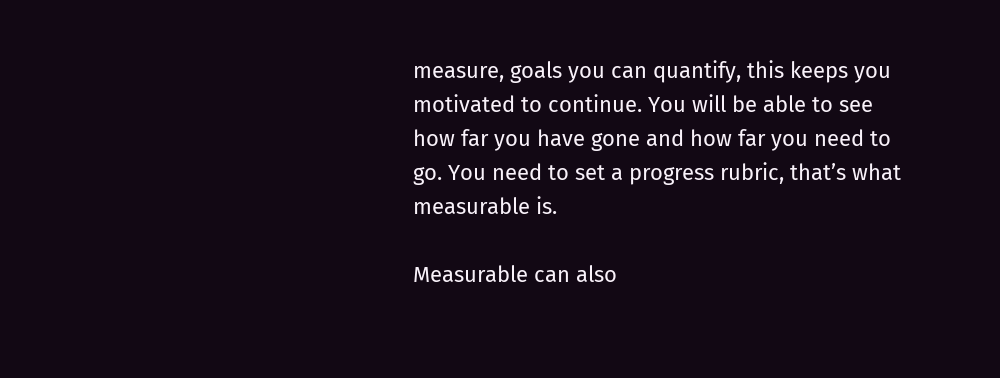measure, goals you can quantify, this keeps you motivated to continue. You will be able to see how far you have gone and how far you need to go. You need to set a progress rubric, that’s what measurable is.

Measurable can also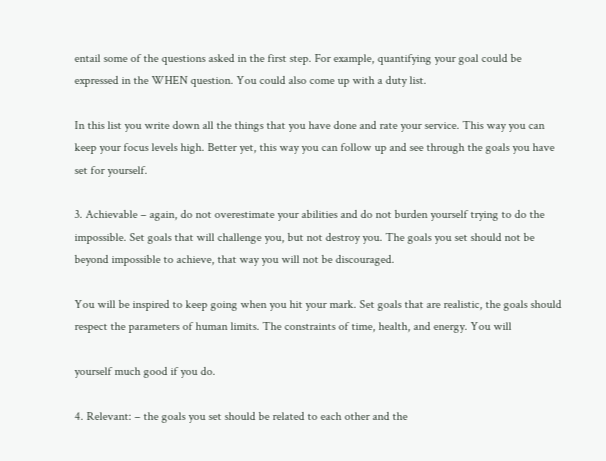entail some of the questions asked in the first step. For example, quantifying your goal could be expressed in the WHEN question. You could also come up with a duty list.

In this list you write down all the things that you have done and rate your service. This way you can keep your focus levels high. Better yet, this way you can follow up and see through the goals you have set for yourself.

3. Achievable – again, do not overestimate your abilities and do not burden yourself trying to do the impossible. Set goals that will challenge you, but not destroy you. The goals you set should not be beyond impossible to achieve, that way you will not be discouraged.

You will be inspired to keep going when you hit your mark. Set goals that are realistic, the goals should respect the parameters of human limits. The constraints of time, health, and energy. You will

yourself much good if you do.

4. Relevant: – the goals you set should be related to each other and the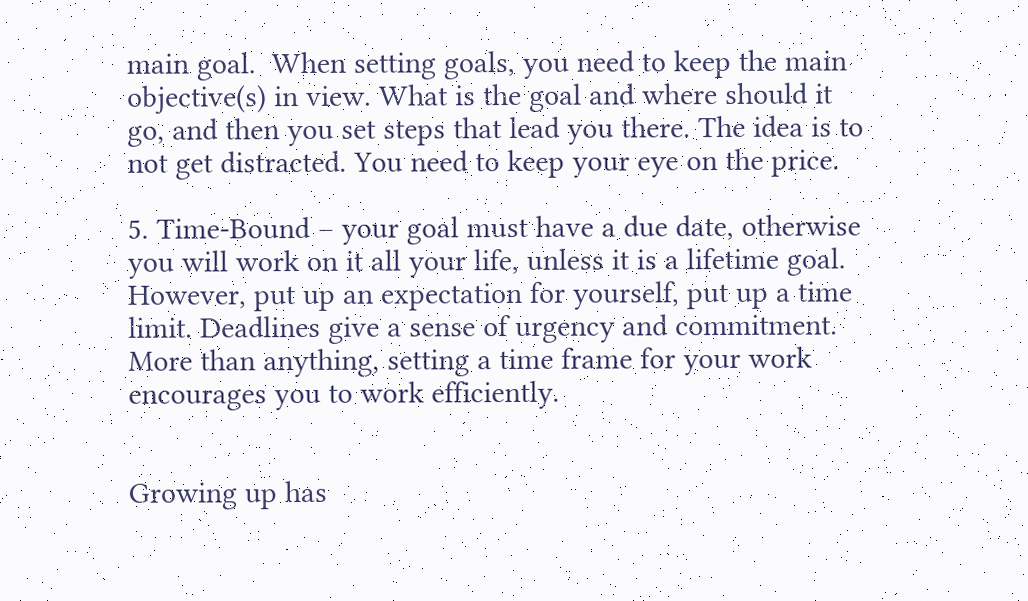main goal.  When setting goals, you need to keep the main objective(s) in view. What is the goal and where should it go, and then you set steps that lead you there. The idea is to not get distracted. You need to keep your eye on the price.

5. Time-Bound – your goal must have a due date, otherwise you will work on it all your life, unless it is a lifetime goal. However, put up an expectation for yourself, put up a time limit. Deadlines give a sense of urgency and commitment. More than anything, setting a time frame for your work encourages you to work efficiently.


Growing up has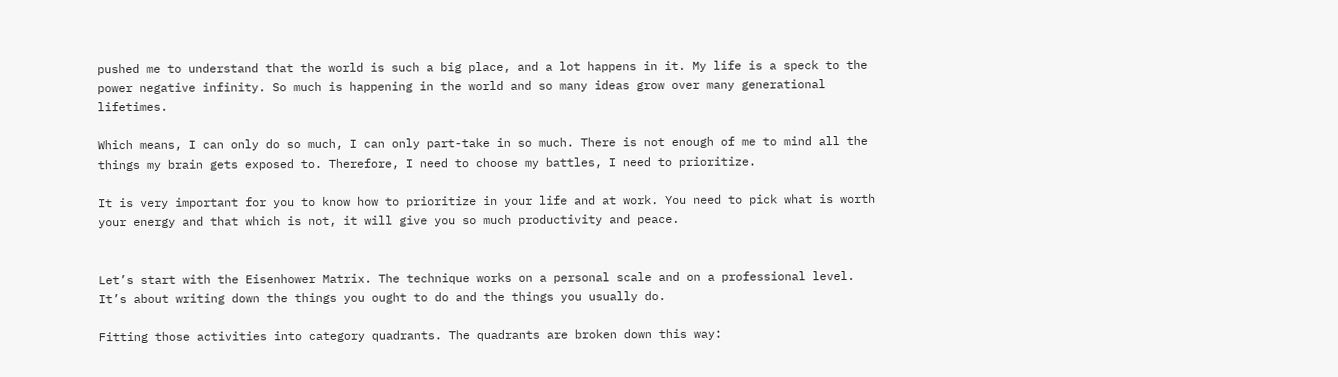pushed me to understand that the world is such a big place, and a lot happens in it. My life is a speck to the power negative infinity. So much is happening in the world and so many ideas grow over many generational lifetimes.

Which means, I can only do so much, I can only part-take in so much. There is not enough of me to mind all the things my brain gets exposed to. Therefore, I need to choose my battles, I need to prioritize.

It is very important for you to know how to prioritize in your life and at work. You need to pick what is worth your energy and that which is not, it will give you so much productivity and peace.


Let’s start with the Eisenhower Matrix. The technique works on a personal scale and on a professional level. It’s about writing down the things you ought to do and the things you usually do.

Fitting those activities into category quadrants. The quadrants are broken down this way: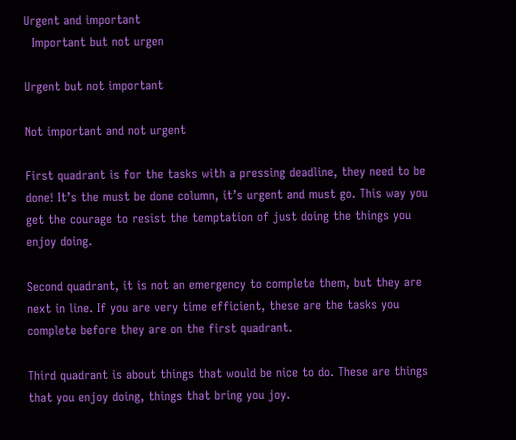Urgent and important
  Important but not urgen

Urgent but not important

Not important and not urgent

First quadrant is for the tasks with a pressing deadline, they need to be done! It’s the must be done column, it’s urgent and must go. This way you get the courage to resist the temptation of just doing the things you enjoy doing.

Second quadrant, it is not an emergency to complete them, but they are next in line. If you are very time efficient, these are the tasks you complete before they are on the first quadrant.

Third quadrant is about things that would be nice to do. These are things that you enjoy doing, things that bring you joy.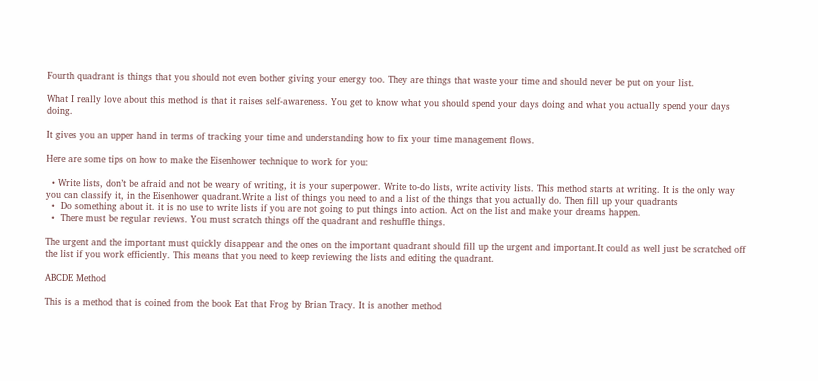Fourth quadrant is things that you should not even bother giving your energy too. They are things that waste your time and should never be put on your list.

What I really love about this method is that it raises self-awareness. You get to know what you should spend your days doing and what you actually spend your days doing.

It gives you an upper hand in terms of tracking your time and understanding how to fix your time management flows.

Here are some tips on how to make the Eisenhower technique to work for you:

  • Write lists, don’t be afraid and not be weary of writing, it is your superpower. Write to-do lists, write activity lists. This method starts at writing. It is the only way you can classify it, in the Eisenhower quadrant.Write a list of things you need to and a list of the things that you actually do. Then fill up your quadrants
  •  Do something about it. it is no use to write lists if you are not going to put things into action. Act on the list and make your dreams happen.
  •  There must be regular reviews. You must scratch things off the quadrant and reshuffle things.

The urgent and the important must quickly disappear and the ones on the important quadrant should fill up the urgent and important.It could as well just be scratched off the list if you work efficiently. This means that you need to keep reviewing the lists and editing the quadrant.

ABCDE Method

This is a method that is coined from the book Eat that Frog by Brian Tracy. It is another method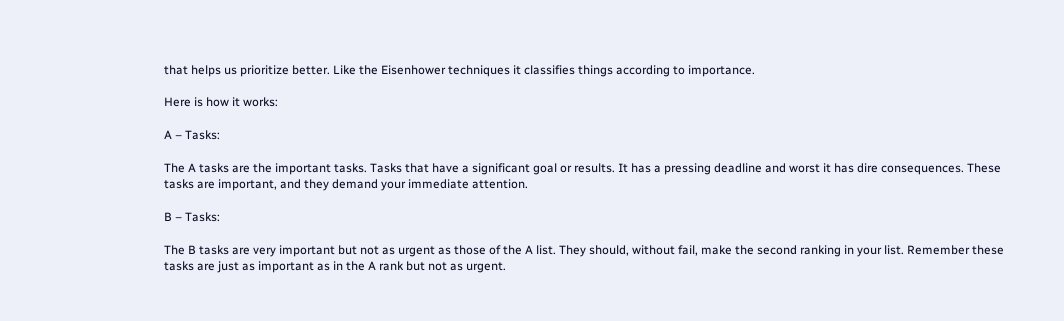that helps us prioritize better. Like the Eisenhower techniques it classifies things according to importance.

Here is how it works:

A – Tasks:

The A tasks are the important tasks. Tasks that have a significant goal or results. It has a pressing deadline and worst it has dire consequences. These tasks are important, and they demand your immediate attention.

B – Tasks:

The B tasks are very important but not as urgent as those of the A list. They should, without fail, make the second ranking in your list. Remember these tasks are just as important as in the A rank but not as urgent.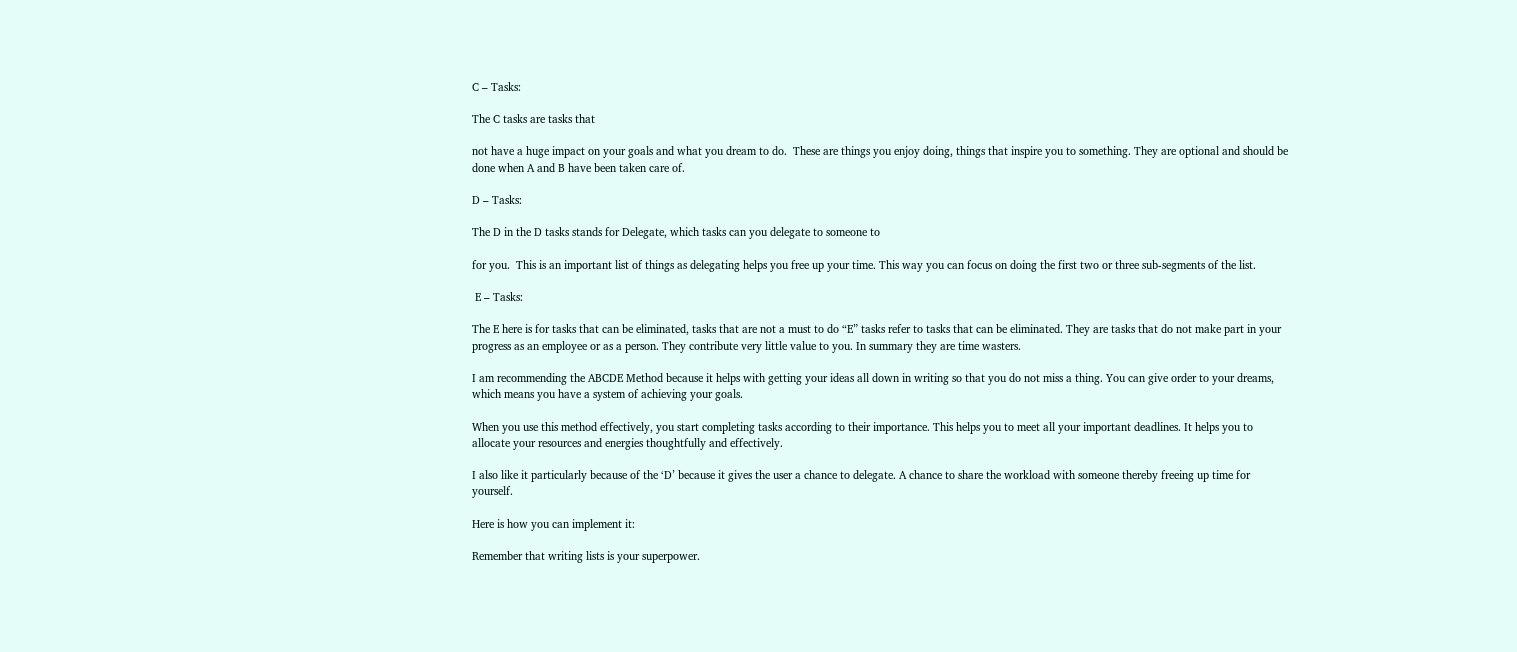C – Tasks:

The C tasks are tasks that

not have a huge impact on your goals and what you dream to do.  These are things you enjoy doing, things that inspire you to something. They are optional and should be done when A and B have been taken care of.

D – Tasks:

The D in the D tasks stands for Delegate, which tasks can you delegate to someone to

for you.  This is an important list of things as delegating helps you free up your time. This way you can focus on doing the first two or three sub-segments of the list.

 E – Tasks:

The E here is for tasks that can be eliminated, tasks that are not a must to do “E” tasks refer to tasks that can be eliminated. They are tasks that do not make part in your progress as an employee or as a person. They contribute very little value to you. In summary they are time wasters.

I am recommending the ABCDE Method because it helps with getting your ideas all down in writing so that you do not miss a thing. You can give order to your dreams, which means you have a system of achieving your goals.

When you use this method effectively, you start completing tasks according to their importance. This helps you to meet all your important deadlines. It helps you to allocate your resources and energies thoughtfully and effectively.

I also like it particularly because of the ‘D’ because it gives the user a chance to delegate. A chance to share the workload with someone thereby freeing up time for yourself.

Here is how you can implement it:

Remember that writing lists is your superpower.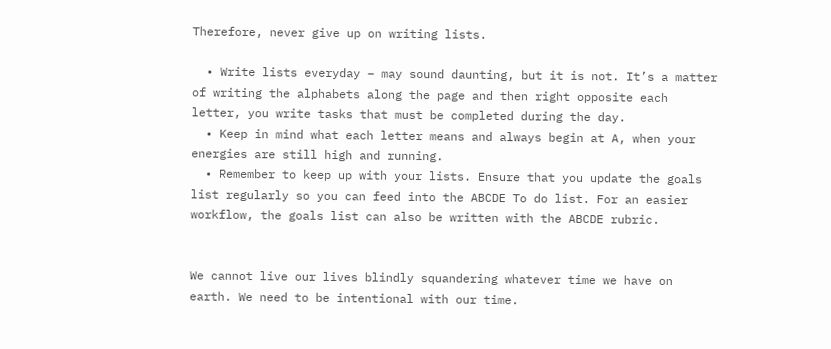Therefore, never give up on writing lists.

  • Write lists everyday – may sound daunting, but it is not. It’s a matter of writing the alphabets along the page and then right opposite each letter, you write tasks that must be completed during the day.
  • Keep in mind what each letter means and always begin at A, when your energies are still high and running.
  • Remember to keep up with your lists. Ensure that you update the goals list regularly so you can feed into the ABCDE To do list. For an easier workflow, the goals list can also be written with the ABCDE rubric.


We cannot live our lives blindly squandering whatever time we have on earth. We need to be intentional with our time.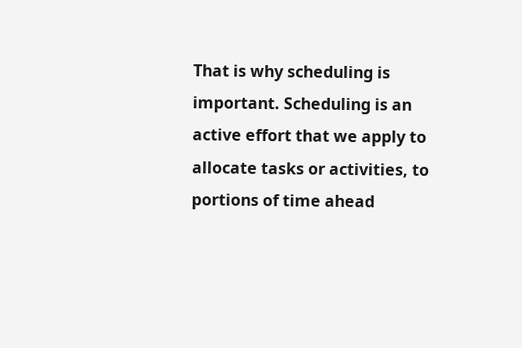That is why scheduling is important. Scheduling is an active effort that we apply to allocate tasks or activities, to portions of time ahead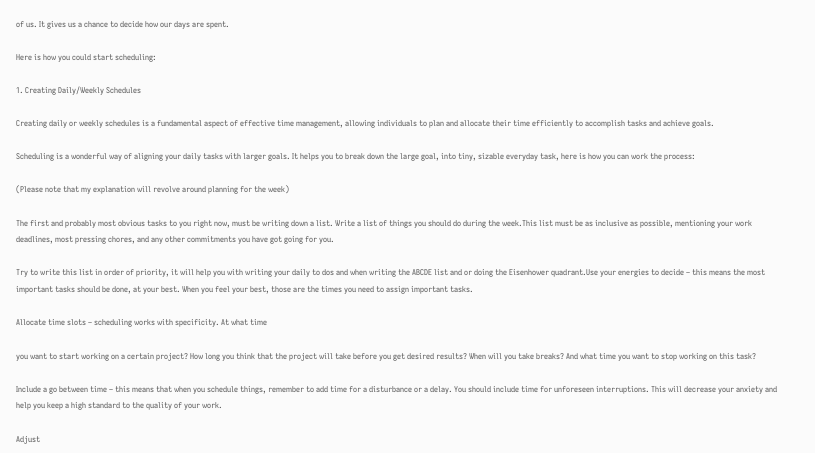of us. It gives us a chance to decide how our days are spent.

Here is how you could start scheduling:

1. Creating Daily/Weekly Schedules

Creating daily or weekly schedules is a fundamental aspect of effective time management, allowing individuals to plan and allocate their time efficiently to accomplish tasks and achieve goals.

Scheduling is a wonderful way of aligning your daily tasks with larger goals. It helps you to break down the large goal, into tiny, sizable everyday task, here is how you can work the process:

(Please note that my explanation will revolve around planning for the week)

The first and probably most obvious tasks to you right now, must be writing down a list. Write a list of things you should do during the week.This list must be as inclusive as possible, mentioning your work deadlines, most pressing chores, and any other commitments you have got going for you.

Try to write this list in order of priority, it will help you with writing your daily to dos and when writing the ABCDE list and or doing the Eisenhower quadrant.Use your energies to decide – this means the most important tasks should be done, at your best. When you feel your best, those are the times you need to assign important tasks.

Allocate time slots – scheduling works with specificity. At what time

you want to start working on a certain project? How long you think that the project will take before you get desired results? When will you take breaks? And what time you want to stop working on this task?

Include a go between time – this means that when you schedule things, remember to add time for a disturbance or a delay. You should include time for unforeseen interruptions. This will decrease your anxiety and help you keep a high standard to the quality of your work.

Adjust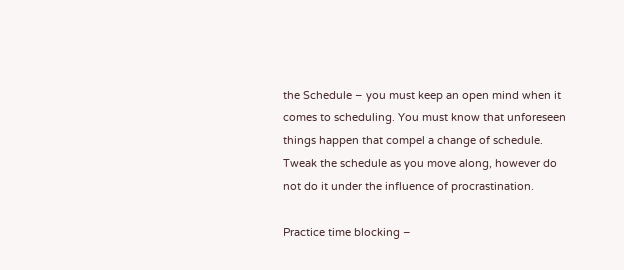the Schedule – you must keep an open mind when it comes to scheduling. You must know that unforeseen things happen that compel a change of schedule. Tweak the schedule as you move along, however do not do it under the influence of procrastination.

Practice time blocking –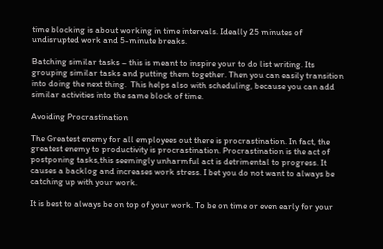time blocking is about working in time intervals. Ideally 25 minutes of undisrupted work and 5-minute breaks.

Batching similar tasks – this is meant to inspire your to do list writing. Its grouping similar tasks and putting them together. Then you can easily transition into doing the next thing.  This helps also with scheduling, because you can add similar activities into the same block of time.

Avoiding Procrastination

The Greatest enemy for all employees out there is procrastination. In fact, the greatest enemy to productivity is procrastination. Procrastination is the act of postponing tasks,this seemingly unharmful act is detrimental to progress. It causes a backlog and increases work stress. I bet you do not want to always be catching up with your work.

It is best to always be on top of your work. To be on time or even early for your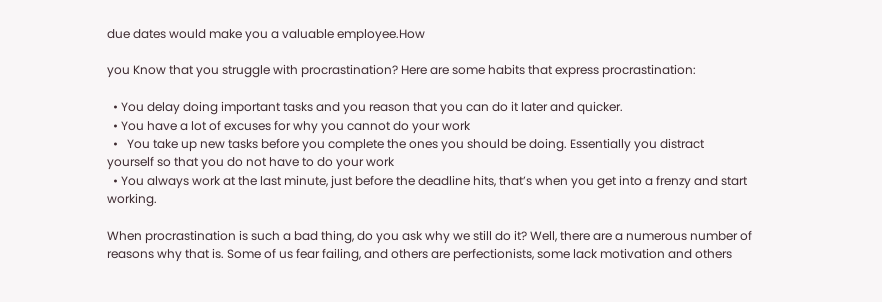due dates would make you a valuable employee.How

you Know that you struggle with procrastination? Here are some habits that express procrastination:

  • You delay doing important tasks and you reason that you can do it later and quicker.
  • You have a lot of excuses for why you cannot do your work
  •   You take up new tasks before you complete the ones you should be doing. Essentially you distract yourself so that you do not have to do your work
  • You always work at the last minute, just before the deadline hits, that’s when you get into a frenzy and start working.

When procrastination is such a bad thing, do you ask why we still do it? Well, there are a numerous number of reasons why that is. Some of us fear failing, and others are perfectionists, some lack motivation and others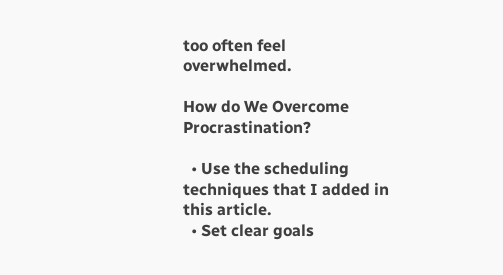too often feel overwhelmed.

How do We Overcome Procrastination?

  • Use the scheduling techniques that I added in this article.
  • Set clear goals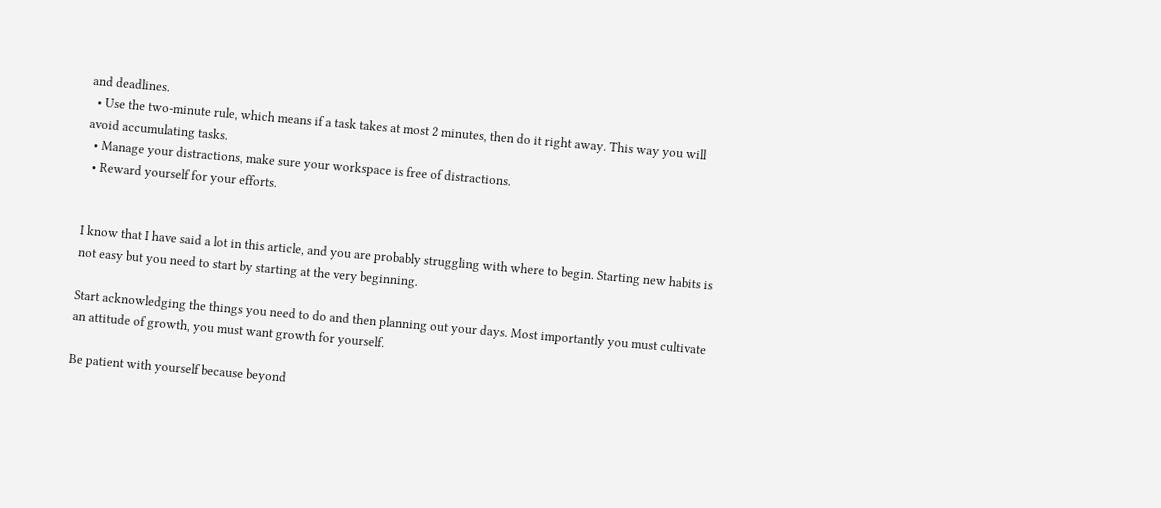and deadlines.
  • Use the two-minute rule, which means if a task takes at most 2 minutes, then do it right away. This way you will avoid accumulating tasks.
  • Manage your distractions, make sure your workspace is free of distractions.
  • Reward yourself for your efforts.


I know that I have said a lot in this article, and you are probably struggling with where to begin. Starting new habits is not easy but you need to start by starting at the very beginning.

Start acknowledging the things you need to do and then planning out your days. Most importantly you must cultivate an attitude of growth, you must want growth for yourself.

Be patient with yourself because beyond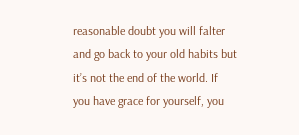reasonable doubt you will falter and go back to your old habits but it’s not the end of the world. If you have grace for yourself, you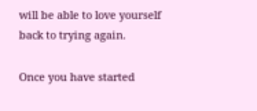will be able to love yourself back to trying again.

Once you have started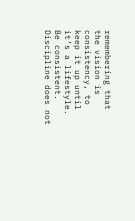remembering that the vision is consistency, to keep it up until it’s a lifestyle. Be consistent. Discipline does not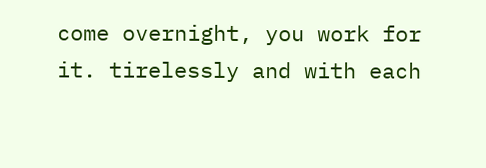come overnight, you work for it. tirelessly and with each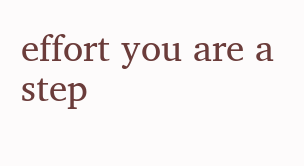effort you are a step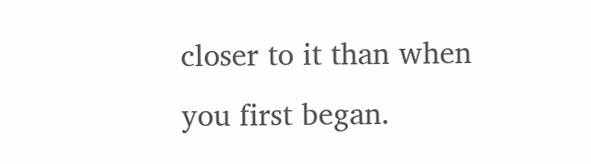closer to it than when you first began.